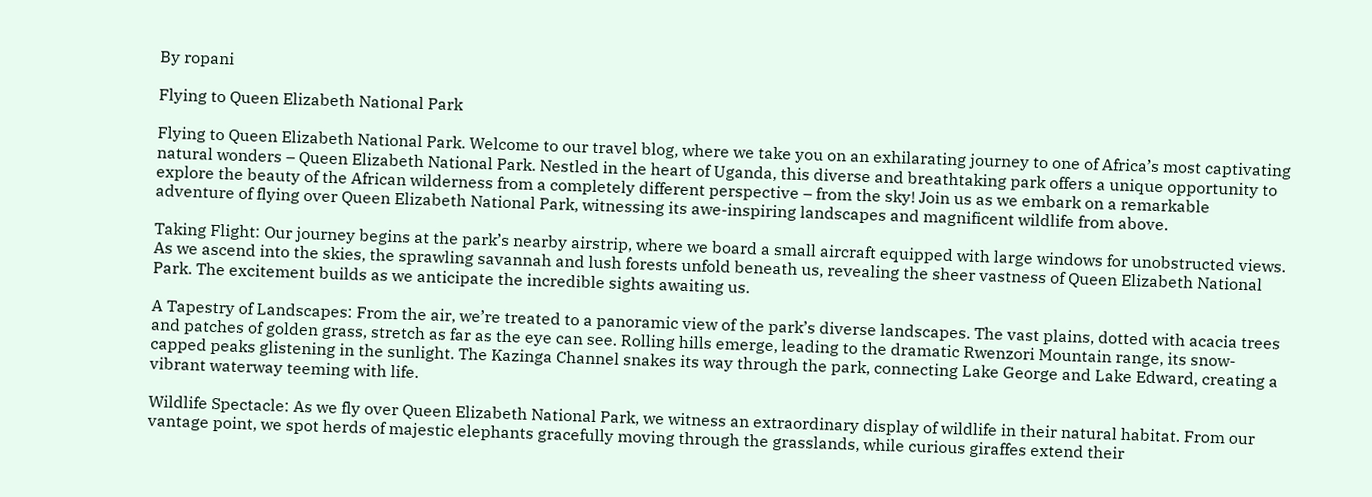By ropani

Flying to Queen Elizabeth National Park

Flying to Queen Elizabeth National Park. Welcome to our travel blog, where we take you on an exhilarating journey to one of Africa’s most captivating natural wonders – Queen Elizabeth National Park. Nestled in the heart of Uganda, this diverse and breathtaking park offers a unique opportunity to explore the beauty of the African wilderness from a completely different perspective – from the sky! Join us as we embark on a remarkable adventure of flying over Queen Elizabeth National Park, witnessing its awe-inspiring landscapes and magnificent wildlife from above.

Taking Flight: Our journey begins at the park’s nearby airstrip, where we board a small aircraft equipped with large windows for unobstructed views. As we ascend into the skies, the sprawling savannah and lush forests unfold beneath us, revealing the sheer vastness of Queen Elizabeth National Park. The excitement builds as we anticipate the incredible sights awaiting us.

A Tapestry of Landscapes: From the air, we’re treated to a panoramic view of the park’s diverse landscapes. The vast plains, dotted with acacia trees and patches of golden grass, stretch as far as the eye can see. Rolling hills emerge, leading to the dramatic Rwenzori Mountain range, its snow-capped peaks glistening in the sunlight. The Kazinga Channel snakes its way through the park, connecting Lake George and Lake Edward, creating a vibrant waterway teeming with life.

Wildlife Spectacle: As we fly over Queen Elizabeth National Park, we witness an extraordinary display of wildlife in their natural habitat. From our vantage point, we spot herds of majestic elephants gracefully moving through the grasslands, while curious giraffes extend their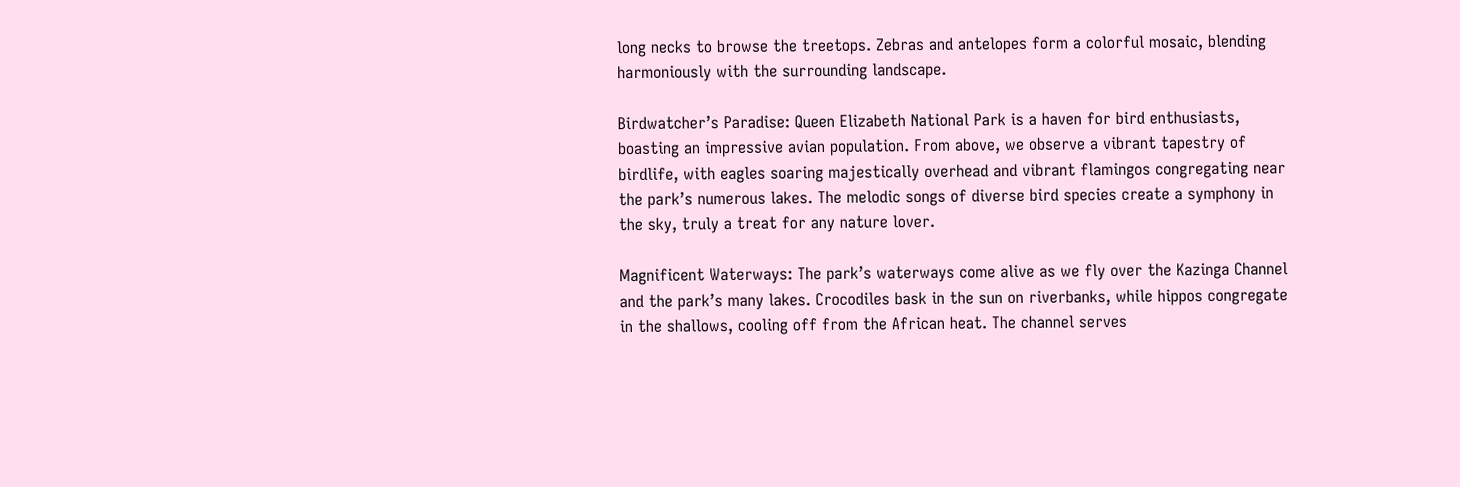long necks to browse the treetops. Zebras and antelopes form a colorful mosaic, blending harmoniously with the surrounding landscape.

Birdwatcher’s Paradise: Queen Elizabeth National Park is a haven for bird enthusiasts, boasting an impressive avian population. From above, we observe a vibrant tapestry of birdlife, with eagles soaring majestically overhead and vibrant flamingos congregating near the park’s numerous lakes. The melodic songs of diverse bird species create a symphony in the sky, truly a treat for any nature lover.

Magnificent Waterways: The park’s waterways come alive as we fly over the Kazinga Channel and the park’s many lakes. Crocodiles bask in the sun on riverbanks, while hippos congregate in the shallows, cooling off from the African heat. The channel serves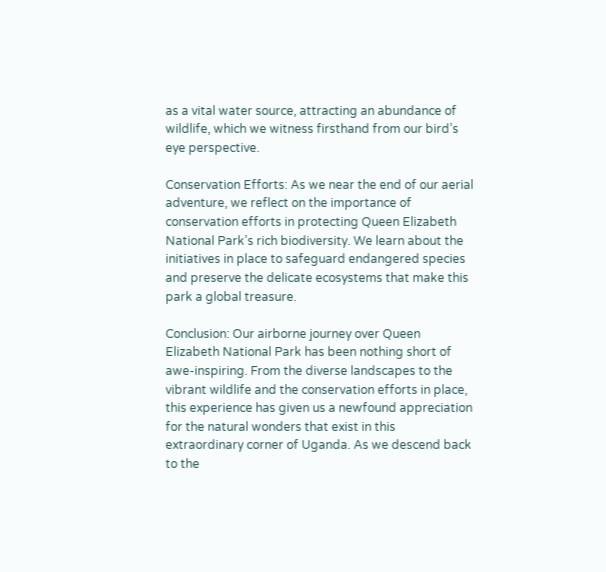as a vital water source, attracting an abundance of wildlife, which we witness firsthand from our bird’s eye perspective.

Conservation Efforts: As we near the end of our aerial adventure, we reflect on the importance of conservation efforts in protecting Queen Elizabeth National Park’s rich biodiversity. We learn about the initiatives in place to safeguard endangered species and preserve the delicate ecosystems that make this park a global treasure.

Conclusion: Our airborne journey over Queen Elizabeth National Park has been nothing short of awe-inspiring. From the diverse landscapes to the vibrant wildlife and the conservation efforts in place, this experience has given us a newfound appreciation for the natural wonders that exist in this extraordinary corner of Uganda. As we descend back to the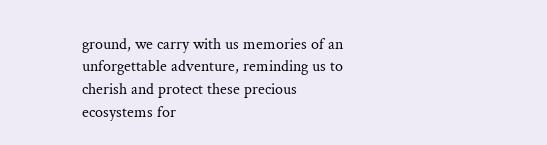ground, we carry with us memories of an unforgettable adventure, reminding us to cherish and protect these precious ecosystems for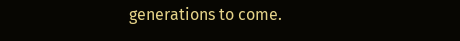generations to come.